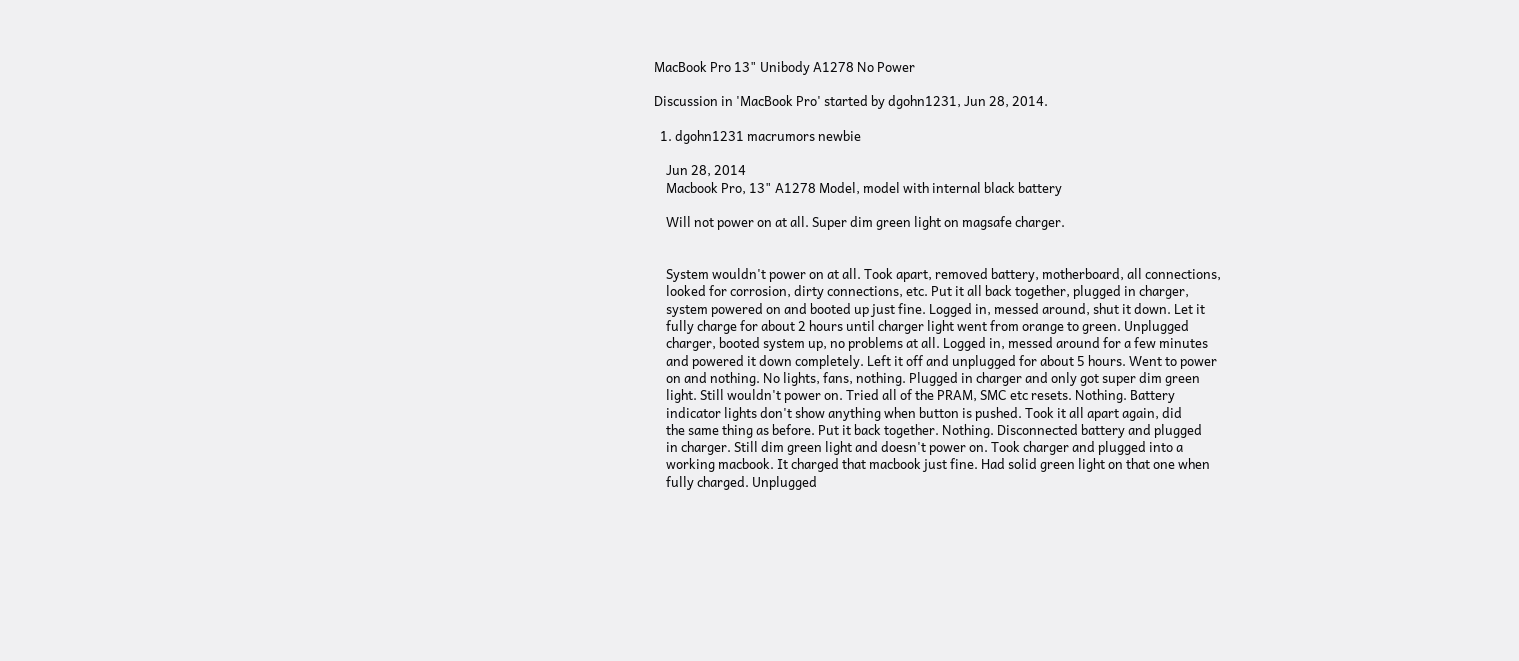MacBook Pro 13" Unibody A1278 No Power

Discussion in 'MacBook Pro' started by dgohn1231, Jun 28, 2014.

  1. dgohn1231 macrumors newbie

    Jun 28, 2014
    Macbook Pro, 13" A1278 Model, model with internal black battery

    Will not power on at all. Super dim green light on magsafe charger.


    System wouldn't power on at all. Took apart, removed battery, motherboard, all connections,
    looked for corrosion, dirty connections, etc. Put it all back together, plugged in charger,
    system powered on and booted up just fine. Logged in, messed around, shut it down. Let it
    fully charge for about 2 hours until charger light went from orange to green. Unplugged
    charger, booted system up, no problems at all. Logged in, messed around for a few minutes
    and powered it down completely. Left it off and unplugged for about 5 hours. Went to power
    on and nothing. No lights, fans, nothing. Plugged in charger and only got super dim green
    light. Still wouldn't power on. Tried all of the PRAM, SMC etc resets. Nothing. Battery
    indicator lights don't show anything when button is pushed. Took it all apart again, did
    the same thing as before. Put it back together. Nothing. Disconnected battery and plugged
    in charger. Still dim green light and doesn't power on. Took charger and plugged into a
    working macbook. It charged that macbook just fine. Had solid green light on that one when
    fully charged. Unplugged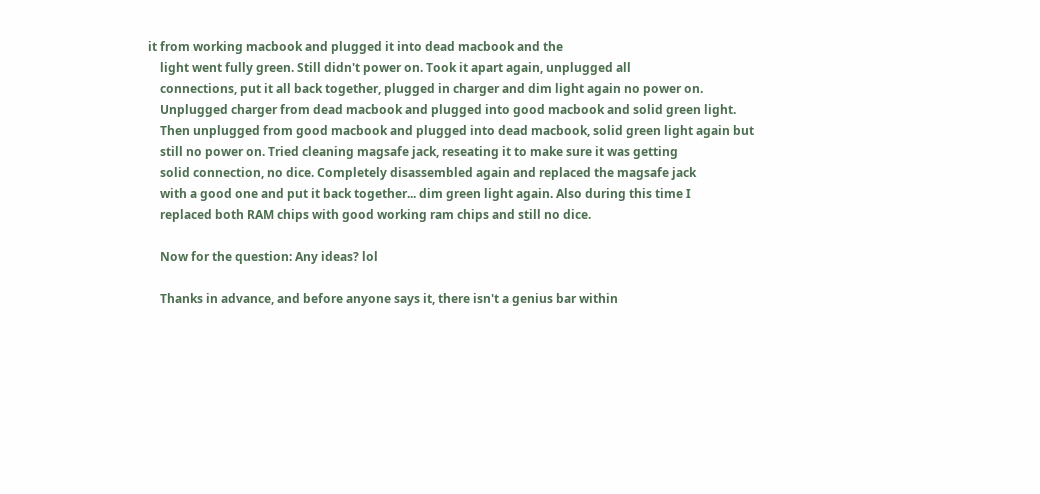it from working macbook and plugged it into dead macbook and the
    light went fully green. Still didn't power on. Took it apart again, unplugged all
    connections, put it all back together, plugged in charger and dim light again no power on.
    Unplugged charger from dead macbook and plugged into good macbook and solid green light.
    Then unplugged from good macbook and plugged into dead macbook, solid green light again but
    still no power on. Tried cleaning magsafe jack, reseating it to make sure it was getting
    solid connection, no dice. Completely disassembled again and replaced the magsafe jack
    with a good one and put it back together... dim green light again. Also during this time I
    replaced both RAM chips with good working ram chips and still no dice.

    Now for the question: Any ideas? lol

    Thanks in advance, and before anyone says it, there isn't a genius bar within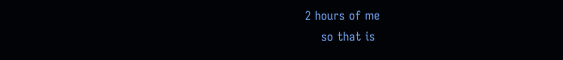2 hours of me
    so that is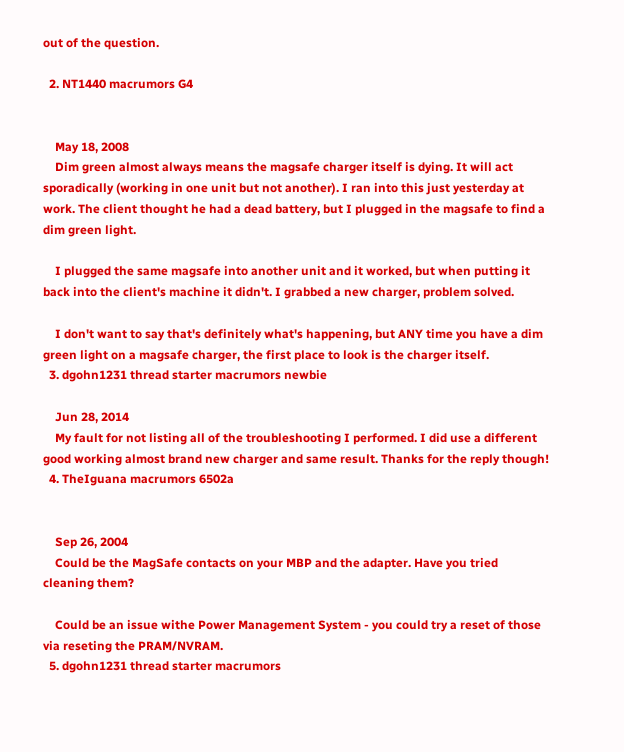out of the question.

  2. NT1440 macrumors G4


    May 18, 2008
    Dim green almost always means the magsafe charger itself is dying. It will act sporadically (working in one unit but not another). I ran into this just yesterday at work. The client thought he had a dead battery, but I plugged in the magsafe to find a dim green light.

    I plugged the same magsafe into another unit and it worked, but when putting it back into the client's machine it didn't. I grabbed a new charger, problem solved.

    I don't want to say that's definitely what's happening, but ANY time you have a dim green light on a magsafe charger, the first place to look is the charger itself.
  3. dgohn1231 thread starter macrumors newbie

    Jun 28, 2014
    My fault for not listing all of the troubleshooting I performed. I did use a different good working almost brand new charger and same result. Thanks for the reply though!
  4. TheIguana macrumors 6502a


    Sep 26, 2004
    Could be the MagSafe contacts on your MBP and the adapter. Have you tried cleaning them?

    Could be an issue withe Power Management System - you could try a reset of those via reseting the PRAM/NVRAM.
  5. dgohn1231 thread starter macrumors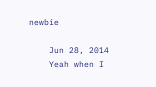newbie

    Jun 28, 2014
    Yeah when I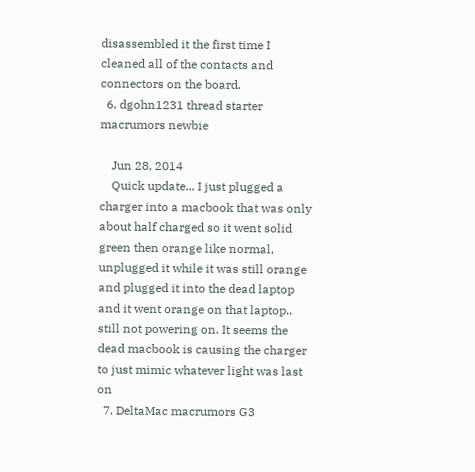disassembled it the first time I cleaned all of the contacts and connectors on the board.
  6. dgohn1231 thread starter macrumors newbie

    Jun 28, 2014
    Quick update... I just plugged a charger into a macbook that was only about half charged so it went solid green then orange like normal, unplugged it while it was still orange and plugged it into the dead laptop and it went orange on that laptop.. still not powering on. It seems the dead macbook is causing the charger to just mimic whatever light was last on
  7. DeltaMac macrumors G3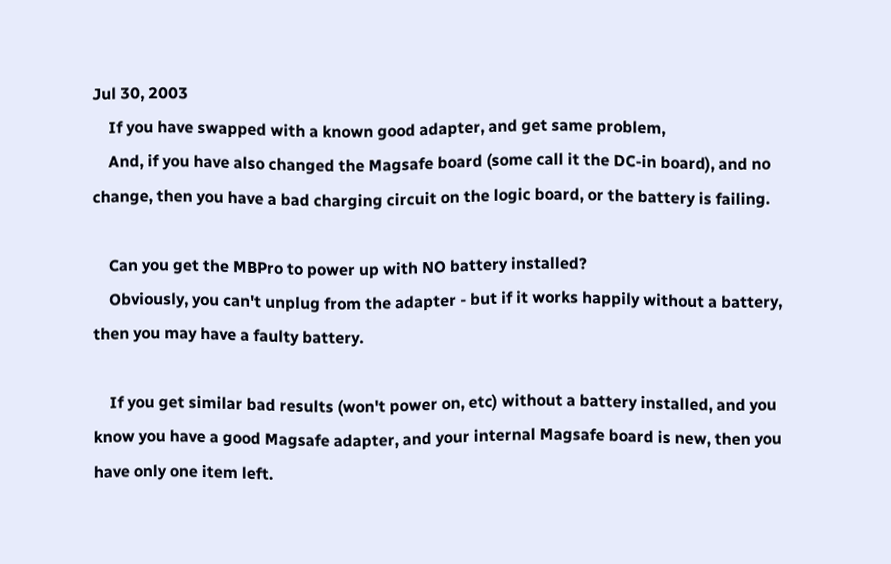Jul 30, 2003
    If you have swapped with a known good adapter, and get same problem,
    And, if you have also changed the Magsafe board (some call it the DC-in board), and no change, then you have a bad charging circuit on the logic board, or the battery is failing.

    Can you get the MBPro to power up with NO battery installed?
    Obviously, you can't unplug from the adapter - but if it works happily without a battery, then you may have a faulty battery.

    If you get similar bad results (won't power on, etc) without a battery installed, and you know you have a good Magsafe adapter, and your internal Magsafe board is new, then you have only one item left.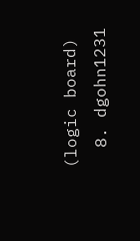(logic board)
  8. dgohn1231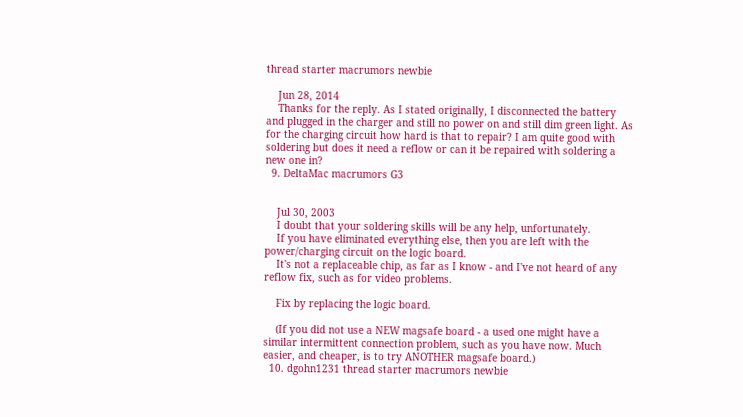thread starter macrumors newbie

    Jun 28, 2014
    Thanks for the reply. As I stated originally, I disconnected the battery and plugged in the charger and still no power on and still dim green light. As for the charging circuit how hard is that to repair? I am quite good with soldering but does it need a reflow or can it be repaired with soldering a new one in?
  9. DeltaMac macrumors G3


    Jul 30, 2003
    I doubt that your soldering skills will be any help, unfortunately.
    If you have eliminated everything else, then you are left with the power/charging circuit on the logic board.
    It's not a replaceable chip, as far as I know - and I've not heard of any reflow fix, such as for video problems.

    Fix by replacing the logic board.

    (If you did not use a NEW magsafe board - a used one might have a similar intermittent connection problem, such as you have now. Much easier, and cheaper, is to try ANOTHER magsafe board.)
  10. dgohn1231 thread starter macrumors newbie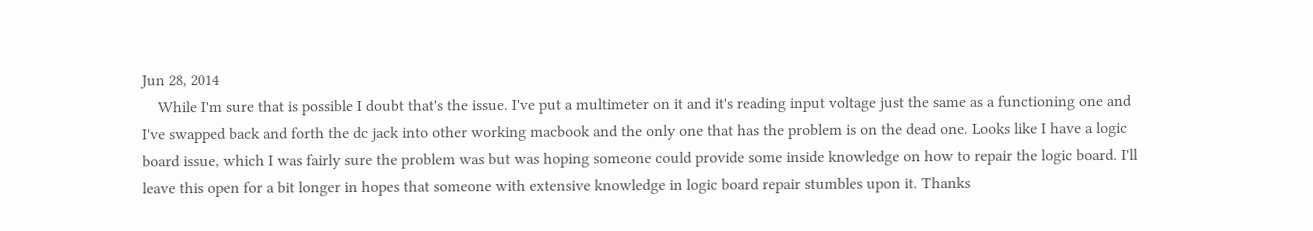Jun 28, 2014
    While I'm sure that is possible I doubt that's the issue. I've put a multimeter on it and it's reading input voltage just the same as a functioning one and I've swapped back and forth the dc jack into other working macbook and the only one that has the problem is on the dead one. Looks like I have a logic board issue, which I was fairly sure the problem was but was hoping someone could provide some inside knowledge on how to repair the logic board. I'll leave this open for a bit longer in hopes that someone with extensive knowledge in logic board repair stumbles upon it. Thanks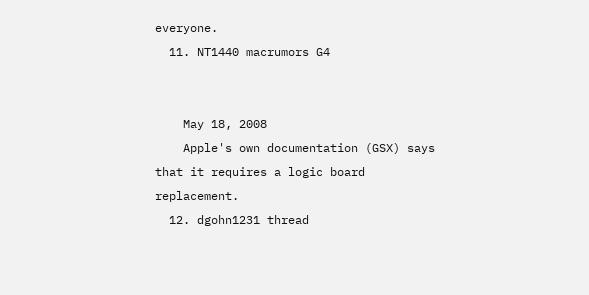everyone.
  11. NT1440 macrumors G4


    May 18, 2008
    Apple's own documentation (GSX) says that it requires a logic board replacement.
  12. dgohn1231 thread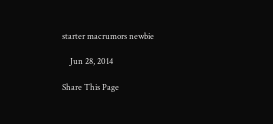starter macrumors newbie

    Jun 28, 2014

Share This Page